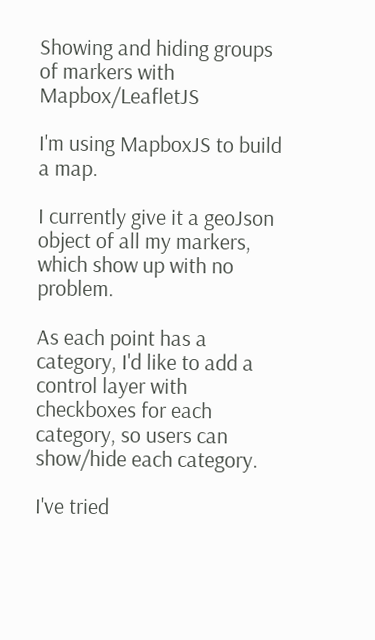Showing and hiding groups of markers with Mapbox/LeafletJS

I'm using MapboxJS to build a map.

I currently give it a geoJson object of all my markers, which show up with no problem.

As each point has a category, I'd like to add a control layer with checkboxes for each category, so users can show/hide each category.

I've tried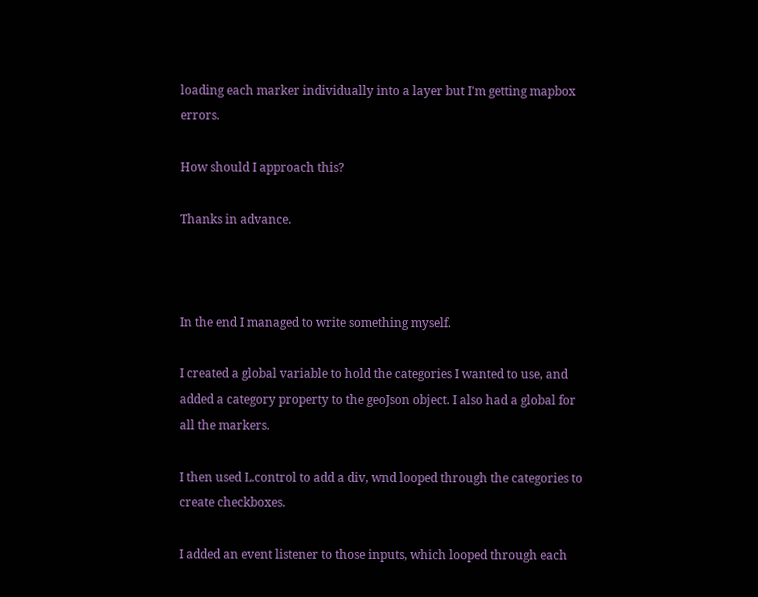loading each marker individually into a layer but I'm getting mapbox errors.

How should I approach this?

Thanks in advance.



In the end I managed to write something myself.

I created a global variable to hold the categories I wanted to use, and added a category property to the geoJson object. I also had a global for all the markers.

I then used L.control to add a div, wnd looped through the categories to create checkboxes.

I added an event listener to those inputs, which looped through each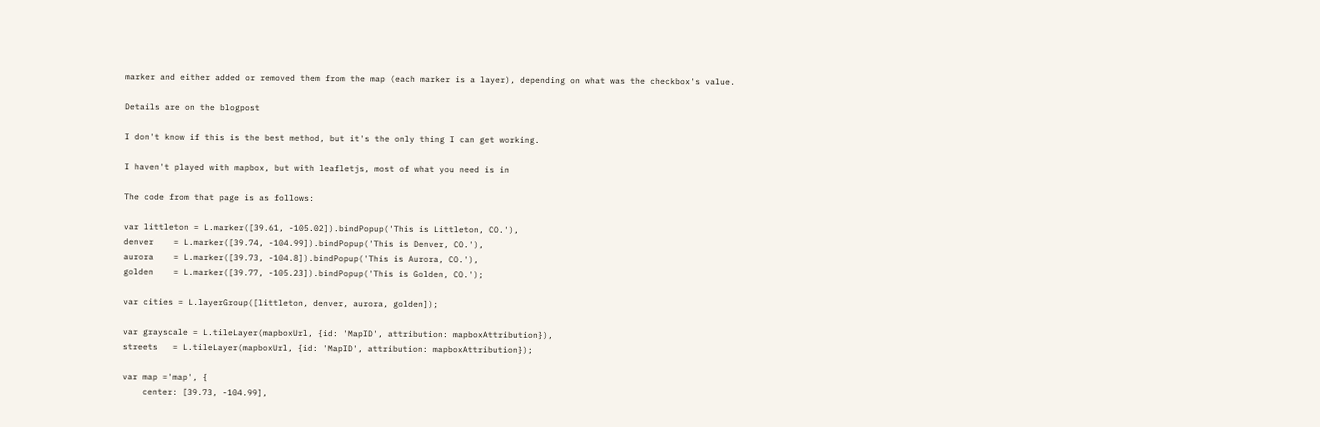marker and either added or removed them from the map (each marker is a layer), depending on what was the checkbox's value.

Details are on the blogpost

I don't know if this is the best method, but it's the only thing I can get working.

I haven't played with mapbox, but with leafletjs, most of what you need is in

The code from that page is as follows:

var littleton = L.marker([39.61, -105.02]).bindPopup('This is Littleton, CO.'),
denver    = L.marker([39.74, -104.99]).bindPopup('This is Denver, CO.'),
aurora    = L.marker([39.73, -104.8]).bindPopup('This is Aurora, CO.'),
golden    = L.marker([39.77, -105.23]).bindPopup('This is Golden, CO.');

var cities = L.layerGroup([littleton, denver, aurora, golden]);

var grayscale = L.tileLayer(mapboxUrl, {id: 'MapID', attribution: mapboxAttribution}),
streets   = L.tileLayer(mapboxUrl, {id: 'MapID', attribution: mapboxAttribution});

var map ='map', {
    center: [39.73, -104.99],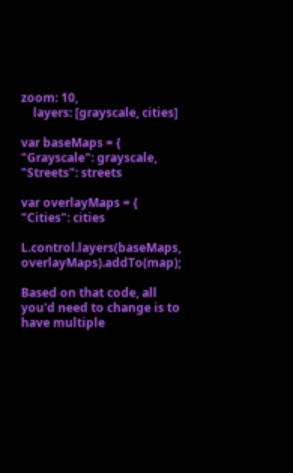zoom: 10,
    layers: [grayscale, cities]

var baseMaps = {
"Grayscale": grayscale,
"Streets": streets

var overlayMaps = {
"Cities": cities

L.control.layers(baseMaps, overlayMaps).addTo(map);

Based on that code, all you'd need to change is to have multiple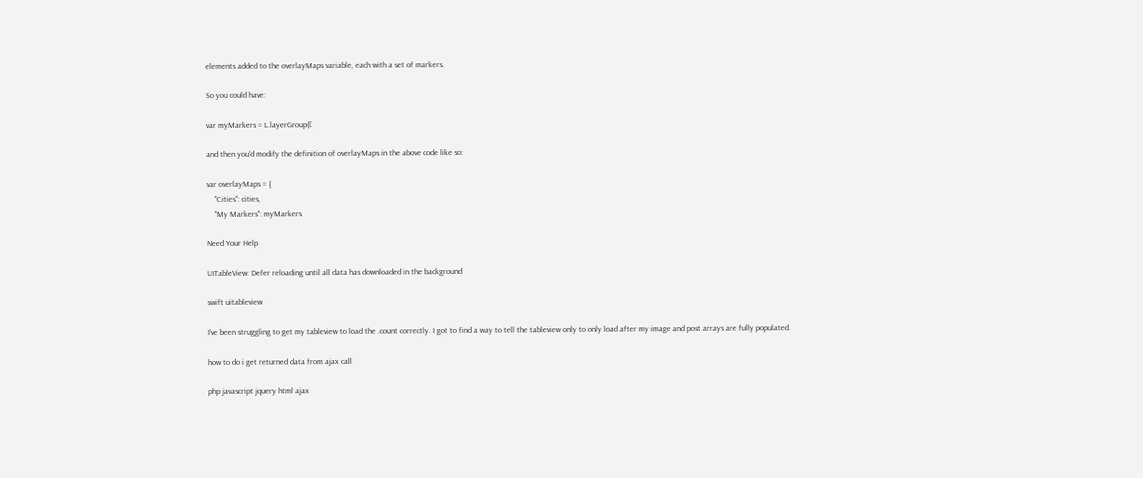elements added to the overlayMaps variable, each with a set of markers.

So you could have:

var myMarkers = L.layerGroup([

and then you'd modify the definition of overlayMaps in the above code like so:

var overlayMaps = {
    "Cities": cities,
    "My Markers": myMarkers

Need Your Help

UITableView: Defer reloading until all data has downloaded in the background

swift uitableview

I've been struggling to get my tableview to load the .count correctly. I got to find a way to tell the tableview only to only load after my image and post arrays are fully populated.

how to do i get returned data from ajax call

php javascript jquery html ajax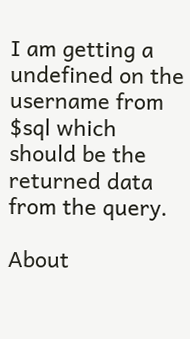I am getting a undefined on the username from $sql which should be the returned data from the query.

About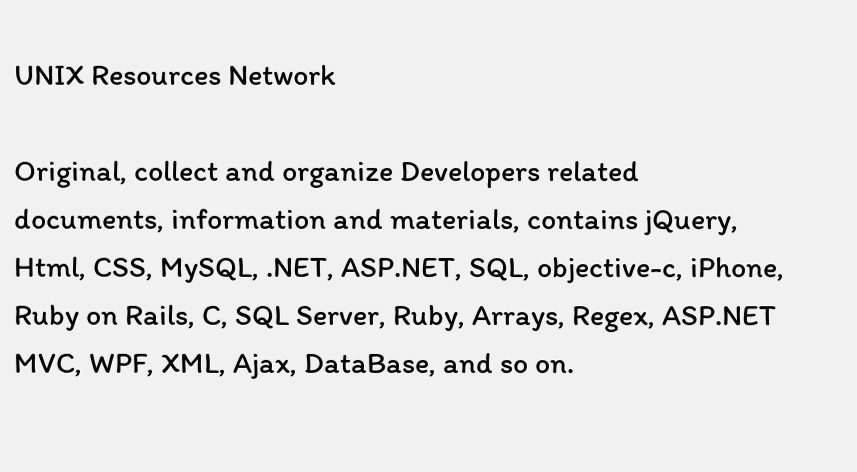UNIX Resources Network

Original, collect and organize Developers related documents, information and materials, contains jQuery, Html, CSS, MySQL, .NET, ASP.NET, SQL, objective-c, iPhone, Ruby on Rails, C, SQL Server, Ruby, Arrays, Regex, ASP.NET MVC, WPF, XML, Ajax, DataBase, and so on.